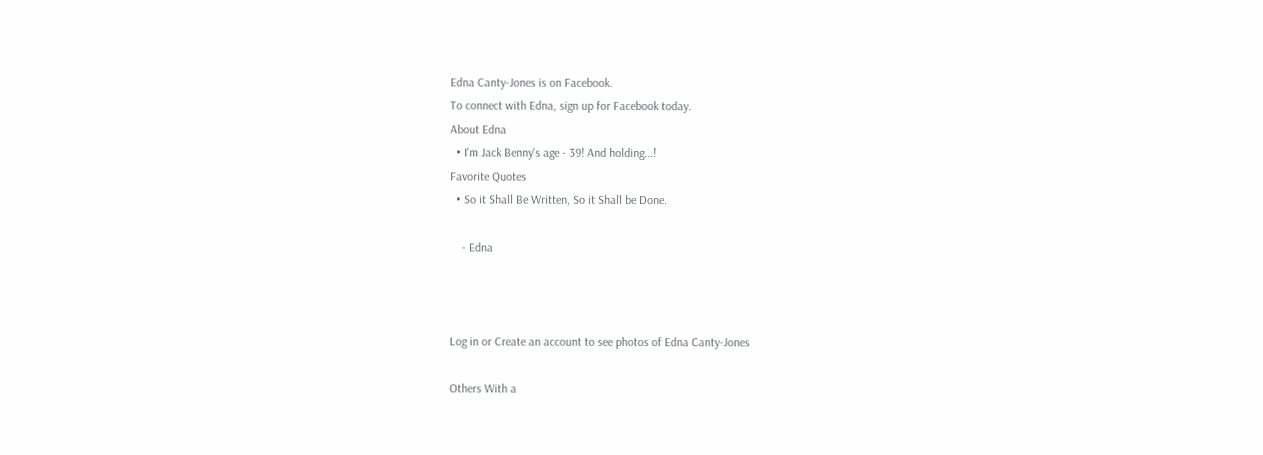Edna Canty-Jones is on Facebook.
To connect with Edna, sign up for Facebook today.
About Edna
  • I'm Jack Benny's age - 39! And holding...!
Favorite Quotes
  • So it Shall Be Written, So it Shall be Done.

    - Edna



Log in or Create an account to see photos of Edna Canty-Jones

Others With a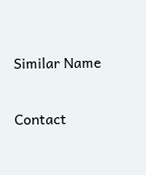Similar Name

Contact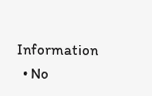Information
  • No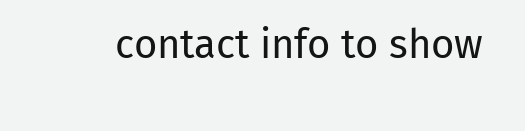contact info to show